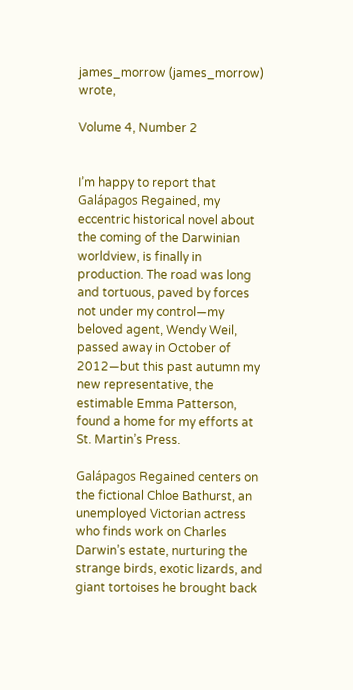james_morrow (james_morrow) wrote,

Volume 4, Number 2


I’m happy to report that Galápagos Regained, my eccentric historical novel about the coming of the Darwinian worldview, is finally in production. The road was long and tortuous, paved by forces not under my control—my beloved agent, Wendy Weil, passed away in October of 2012—but this past autumn my new representative, the estimable Emma Patterson, found a home for my efforts at St. Martin’s Press.

Galápagos Regained centers on the fictional Chloe Bathurst, an unemployed Victorian actress who finds work on Charles Darwin’s estate, nurturing the strange birds, exotic lizards, and giant tortoises he brought back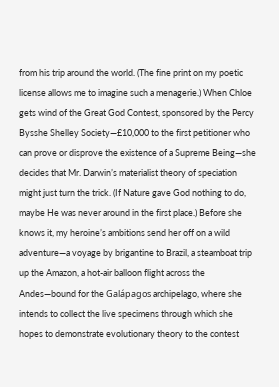from his trip around the world. (The fine print on my poetic license allows me to imagine such a menagerie.) When Chloe gets wind of the Great God Contest, sponsored by the Percy Bysshe Shelley Society—£10,000 to the first petitioner who can prove or disprove the existence of a Supreme Being—she decides that Mr. Darwin’s materialist theory of speciation might just turn the trick. (If Nature gave God nothing to do, maybe He was never around in the first place.) Before she knows it, my heroine’s ambitions send her off on a wild adventure—a voyage by brigantine to Brazil, a steamboat trip up the Amazon, a hot-air balloon flight across the Andes—bound for the Galápagos archipelago, where she intends to collect the live specimens through which she hopes to demonstrate evolutionary theory to the contest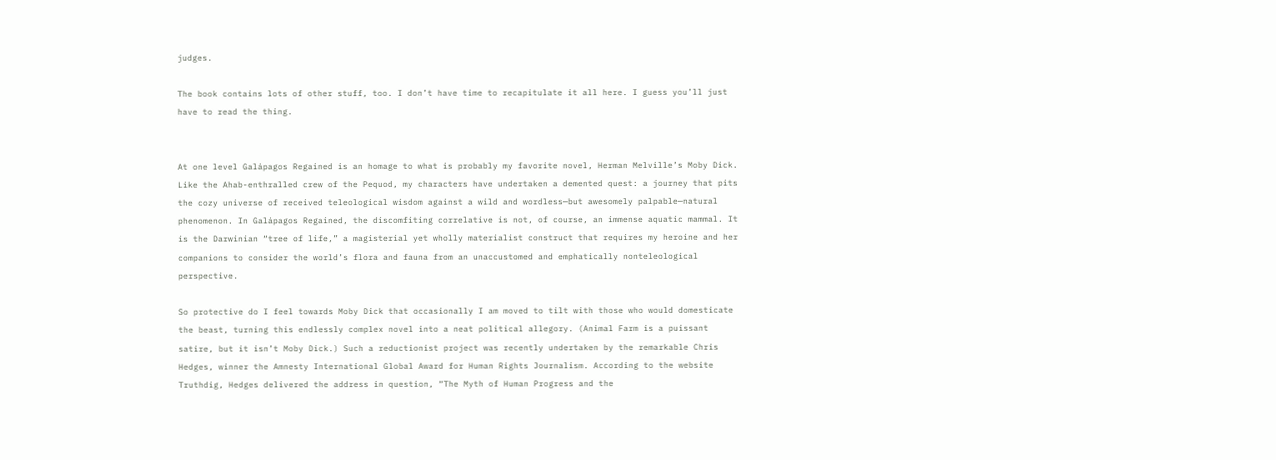judges.

The book contains lots of other stuff, too. I don’t have time to recapitulate it all here. I guess you’ll just have to read the thing.


At one level Galápagos Regained is an homage to what is probably my favorite novel, Herman Melville’s Moby Dick. Like the Ahab-enthralled crew of the Pequod, my characters have undertaken a demented quest: a journey that pits the cozy universe of received teleological wisdom against a wild and wordless—but awesomely palpable—natural phenomenon. In Galápagos Regained, the discomfiting correlative is not, of course, an immense aquatic mammal. It is the Darwinian “tree of life,” a magisterial yet wholly materialist construct that requires my heroine and her companions to consider the world’s flora and fauna from an unaccustomed and emphatically nonteleological perspective.

So protective do I feel towards Moby Dick that occasionally I am moved to tilt with those who would domesticate the beast, turning this endlessly complex novel into a neat political allegory. (Animal Farm is a puissant satire, but it isn’t Moby Dick.) Such a reductionist project was recently undertaken by the remarkable Chris Hedges, winner the Amnesty International Global Award for Human Rights Journalism. According to the website Truthdig, Hedges delivered the address in question, “The Myth of Human Progress and the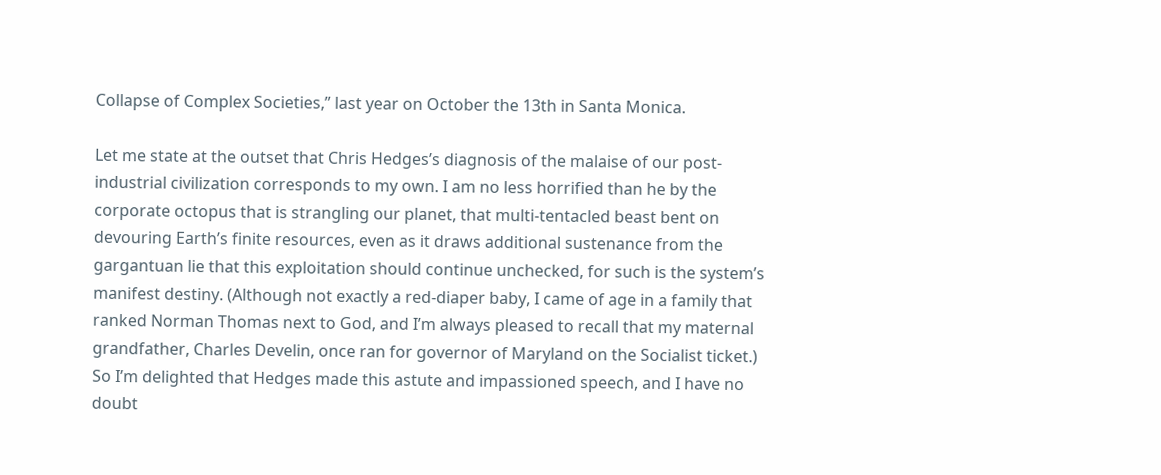Collapse of Complex Societies,” last year on October the 13th in Santa Monica.

Let me state at the outset that Chris Hedges’s diagnosis of the malaise of our post-industrial civilization corresponds to my own. I am no less horrified than he by the corporate octopus that is strangling our planet, that multi-tentacled beast bent on devouring Earth’s finite resources, even as it draws additional sustenance from the gargantuan lie that this exploitation should continue unchecked, for such is the system’s manifest destiny. (Although not exactly a red-diaper baby, I came of age in a family that ranked Norman Thomas next to God, and I’m always pleased to recall that my maternal grandfather, Charles Develin, once ran for governor of Maryland on the Socialist ticket.) So I’m delighted that Hedges made this astute and impassioned speech, and I have no doubt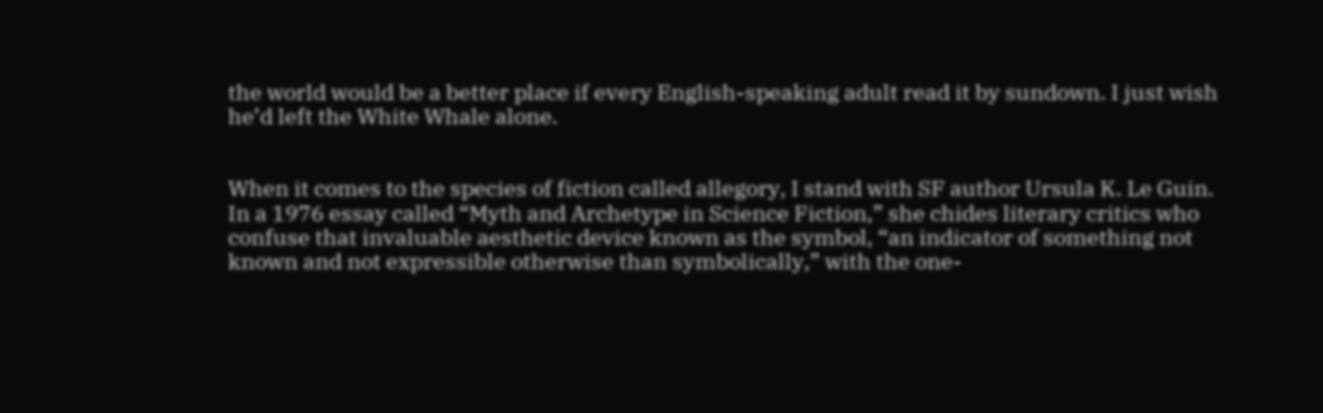the world would be a better place if every English-speaking adult read it by sundown. I just wish he’d left the White Whale alone.


When it comes to the species of fiction called allegory, I stand with SF author Ursula K. Le Guin. In a 1976 essay called “Myth and Archetype in Science Fiction,” she chides literary critics who confuse that invaluable aesthetic device known as the symbol, “an indicator of something not known and not expressible otherwise than symbolically,” with the one-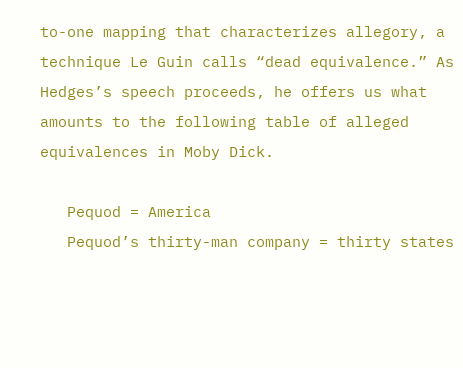to-one mapping that characterizes allegory, a technique Le Guin calls “dead equivalence.” As Hedges’s speech proceeds, he offers us what amounts to the following table of alleged equivalences in Moby Dick.

   Pequod = America
   Pequod’s thirty-man company = thirty states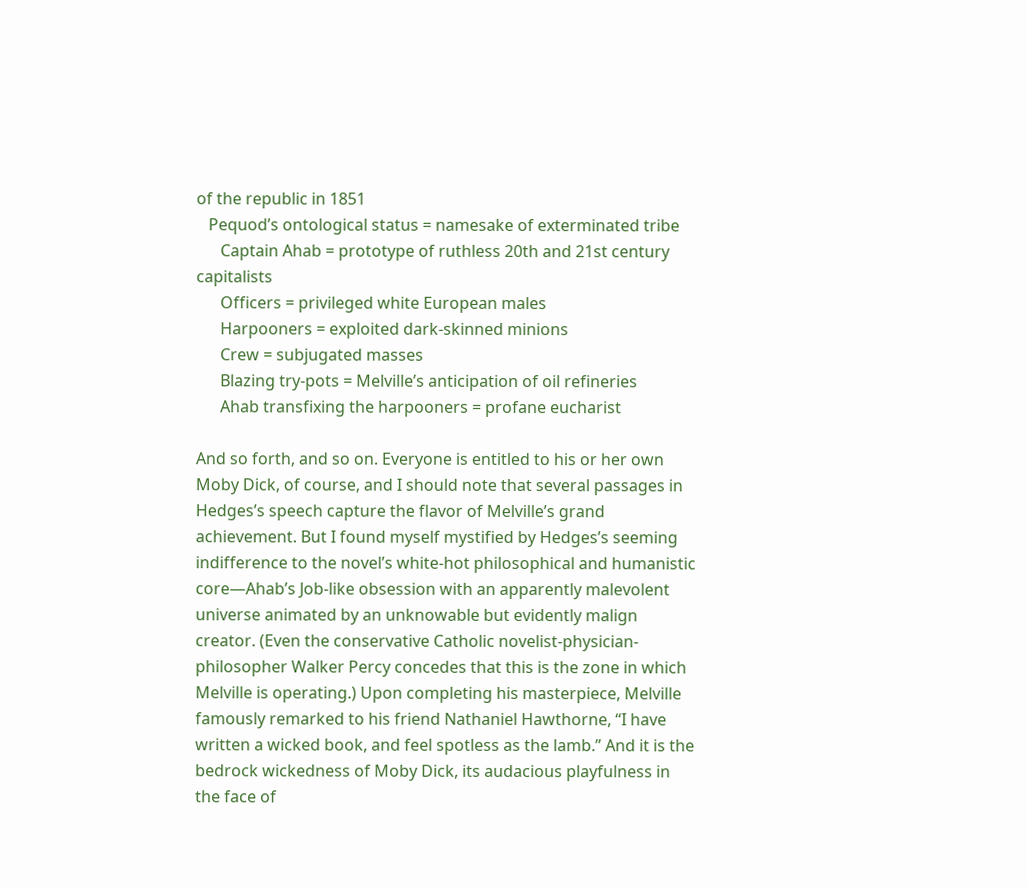of the republic in 1851
   Pequod’s ontological status = namesake of exterminated tribe
      Captain Ahab = prototype of ruthless 20th and 21st century capitalists
      Officers = privileged white European males
      Harpooners = exploited dark-skinned minions
      Crew = subjugated masses
      Blazing try-pots = Melville’s anticipation of oil refineries
      Ahab transfixing the harpooners = profane eucharist

And so forth, and so on. Everyone is entitled to his or her own Moby Dick, of course, and I should note that several passages in Hedges’s speech capture the flavor of Melville’s grand achievement. But I found myself mystified by Hedges’s seeming indifference to the novel’s white-hot philosophical and humanistic core—Ahab’s Job-like obsession with an apparently malevolent universe animated by an unknowable but evidently malign creator. (Even the conservative Catholic novelist-physician-philosopher Walker Percy concedes that this is the zone in which Melville is operating.) Upon completing his masterpiece, Melville famously remarked to his friend Nathaniel Hawthorne, “I have written a wicked book, and feel spotless as the lamb.” And it is the bedrock wickedness of Moby Dick, its audacious playfulness in the face of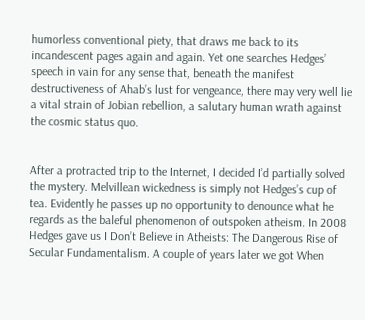humorless conventional piety, that draws me back to its incandescent pages again and again. Yet one searches Hedges’ speech in vain for any sense that, beneath the manifest destructiveness of Ahab’s lust for vengeance, there may very well lie a vital strain of Jobian rebellion, a salutary human wrath against the cosmic status quo.


After a protracted trip to the Internet, I decided I’d partially solved the mystery. Melvillean wickedness is simply not Hedges’s cup of tea. Evidently he passes up no opportunity to denounce what he regards as the baleful phenomenon of outspoken atheism. In 2008 Hedges gave us I Don’t Believe in Atheists: The Dangerous Rise of Secular Fundamentalism. A couple of years later we got When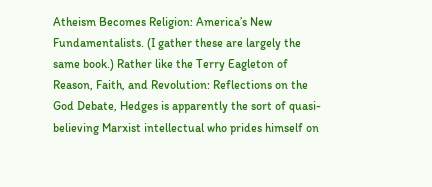Atheism Becomes Religion: America’s New Fundamentalists. (I gather these are largely the same book.) Rather like the Terry Eagleton of Reason, Faith, and Revolution: Reflections on the God Debate, Hedges is apparently the sort of quasi-believing Marxist intellectual who prides himself on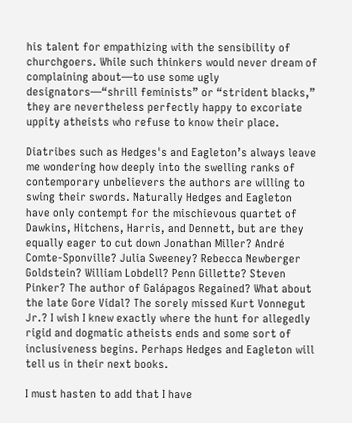his talent for empathizing with the sensibility of churchgoers. While such thinkers would never dream of complaining about—to use some ugly designators—“shrill feminists” or “strident blacks,” they are nevertheless perfectly happy to excoriate uppity atheists who refuse to know their place.

Diatribes such as Hedges's and Eagleton’s always leave me wondering how deeply into the swelling ranks of contemporary unbelievers the authors are willing to swing their swords. Naturally Hedges and Eagleton have only contempt for the mischievous quartet of Dawkins, Hitchens, Harris, and Dennett, but are they equally eager to cut down Jonathan Miller? André Comte-Sponville? Julia Sweeney? Rebecca Newberger Goldstein? William Lobdell? Penn Gillette? Steven Pinker? The author of Galápagos Regained? What about the late Gore Vidal? The sorely missed Kurt Vonnegut Jr.? I wish I knew exactly where the hunt for allegedly rigid and dogmatic atheists ends and some sort of inclusiveness begins. Perhaps Hedges and Eagleton will tell us in their next books.

I must hasten to add that I have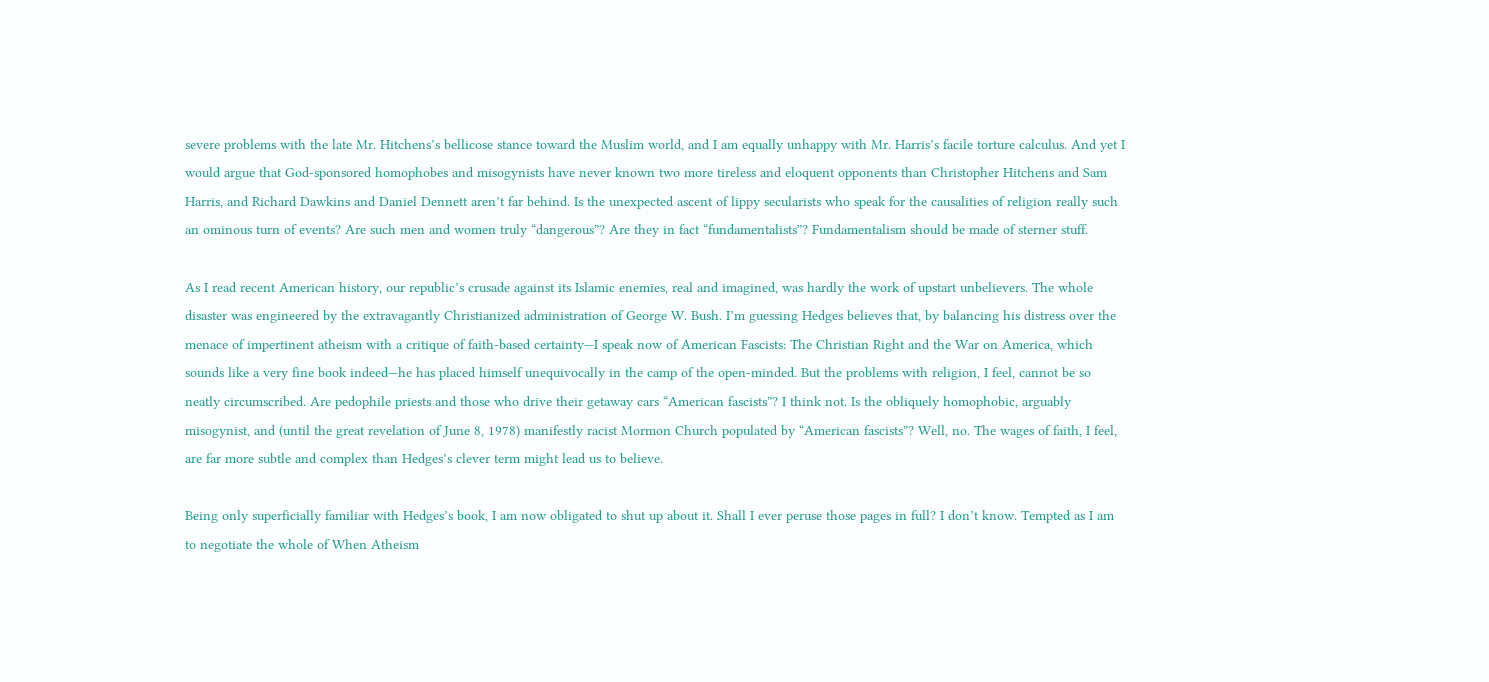severe problems with the late Mr. Hitchens’s bellicose stance toward the Muslim world, and I am equally unhappy with Mr. Harris’s facile torture calculus. And yet I would argue that God-sponsored homophobes and misogynists have never known two more tireless and eloquent opponents than Christopher Hitchens and Sam Harris, and Richard Dawkins and Daniel Dennett aren’t far behind. Is the unexpected ascent of lippy secularists who speak for the causalities of religion really such an ominous turn of events? Are such men and women truly “dangerous”? Are they in fact “fundamentalists”? Fundamentalism should be made of sterner stuff.

As I read recent American history, our republic’s crusade against its Islamic enemies, real and imagined, was hardly the work of upstart unbelievers. The whole disaster was engineered by the extravagantly Christianized administration of George W. Bush. I’m guessing Hedges believes that, by balancing his distress over the menace of impertinent atheism with a critique of faith-based certainty—I speak now of American Fascists: The Christian Right and the War on America, which sounds like a very fine book indeed—he has placed himself unequivocally in the camp of the open-minded. But the problems with religion, I feel, cannot be so neatly circumscribed. Are pedophile priests and those who drive their getaway cars “American fascists”? I think not. Is the obliquely homophobic, arguably misogynist, and (until the great revelation of June 8, 1978) manifestly racist Mormon Church populated by “American fascists”? Well, no. The wages of faith, I feel, are far more subtle and complex than Hedges’s clever term might lead us to believe.

Being only superficially familiar with Hedges’s book, I am now obligated to shut up about it. Shall I ever peruse those pages in full? I don’t know. Tempted as I am to negotiate the whole of When Atheism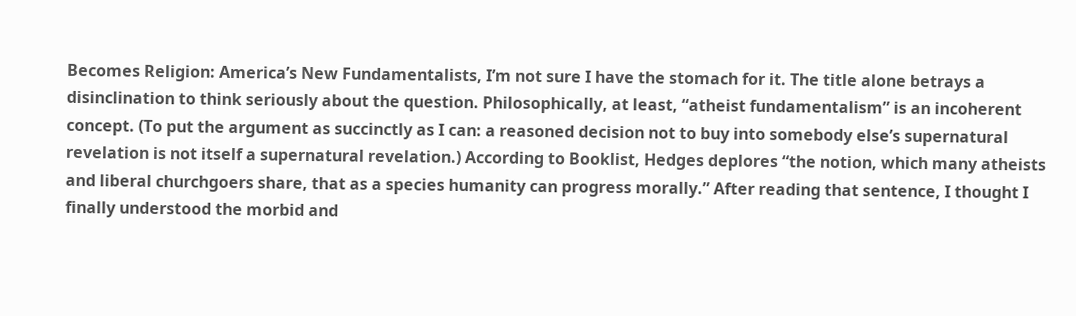Becomes Religion: America’s New Fundamentalists, I’m not sure I have the stomach for it. The title alone betrays a disinclination to think seriously about the question. Philosophically, at least, “atheist fundamentalism” is an incoherent concept. (To put the argument as succinctly as I can: a reasoned decision not to buy into somebody else’s supernatural revelation is not itself a supernatural revelation.) According to Booklist, Hedges deplores “the notion, which many atheists and liberal churchgoers share, that as a species humanity can progress morally.” After reading that sentence, I thought I finally understood the morbid and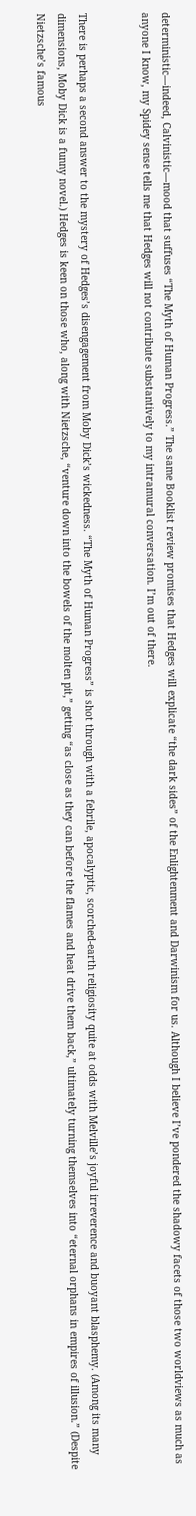deterministic—indeed, Calvinistic—mood that suffuses “The Myth of Human Progress.” The same Booklist review promises that Hedges will explicate “the dark sides” of the Enlightenment and Darwinism for us. Although I believe I’ve pondered the shadowy facets of those two worldviews as much as anyone I know, my Spidey sense tells me that Hedges will not contribute substantively to my intramural conversation. I’m out of there.


There is perhaps a second answer to the mystery of Hedges’s disengagement from Moby Dick’s wickedness. “The Myth of Human Progress” is shot through with a febrile, apocalyptic, scorched-earth religiosity quite at odds with Melville’s joyful irreverence and buoyant blasphemy. (Among its many dimensions, Moby Dick is a funny novel.) Hedges is keen on those who, along with Nietzsche, “venture down into the bowels of the molten pit,” getting “as close as they can before the flames and heat drive them back,” ultimately turning themselves into “eternal orphans in empires of illusion.” (Despite Nietzsche’s famous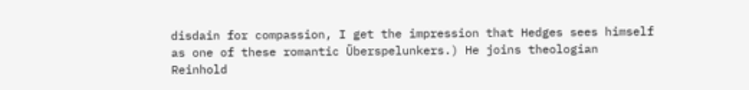disdain for compassion, I get the impression that Hedges sees himself as one of these romantic Überspelunkers.) He joins theologian Reinhold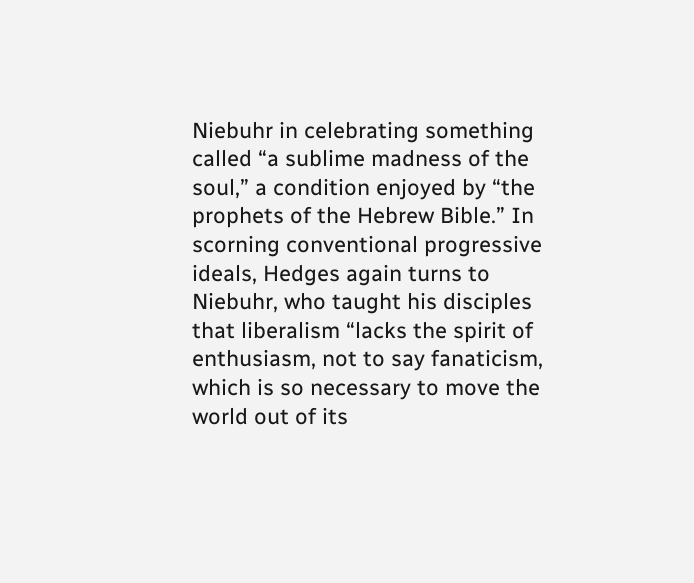Niebuhr in celebrating something called “a sublime madness of the soul,” a condition enjoyed by “the prophets of the Hebrew Bible.” In scorning conventional progressive ideals, Hedges again turns to Niebuhr, who taught his disciples that liberalism “lacks the spirit of enthusiasm, not to say fanaticism, which is so necessary to move the world out of its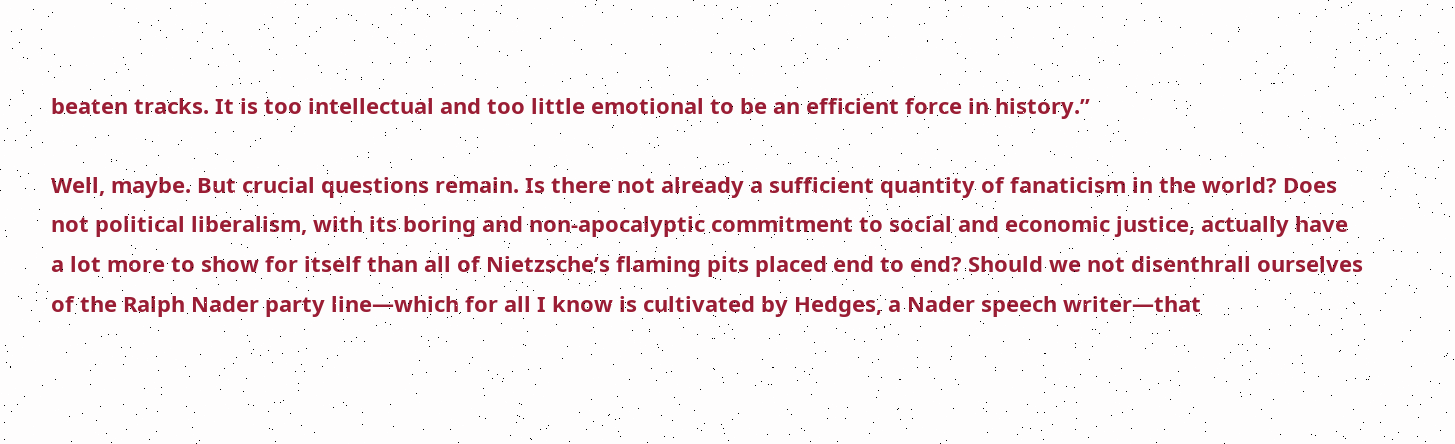beaten tracks. It is too intellectual and too little emotional to be an efficient force in history.”

Well, maybe. But crucial questions remain. Is there not already a sufficient quantity of fanaticism in the world? Does not political liberalism, with its boring and non-apocalyptic commitment to social and economic justice, actually have a lot more to show for itself than all of Nietzsche’s flaming pits placed end to end? Should we not disenthrall ourselves of the Ralph Nader party line—which for all I know is cultivated by Hedges, a Nader speech writer—that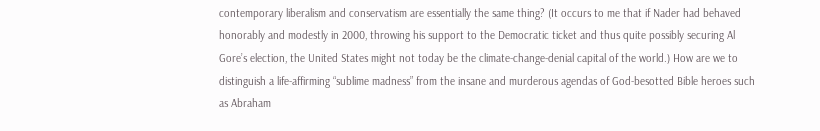contemporary liberalism and conservatism are essentially the same thing? (It occurs to me that if Nader had behaved honorably and modestly in 2000, throwing his support to the Democratic ticket and thus quite possibly securing Al Gore’s election, the United States might not today be the climate-change-denial capital of the world.) How are we to distinguish a life-affirming “sublime madness” from the insane and murderous agendas of God-besotted Bible heroes such as Abraham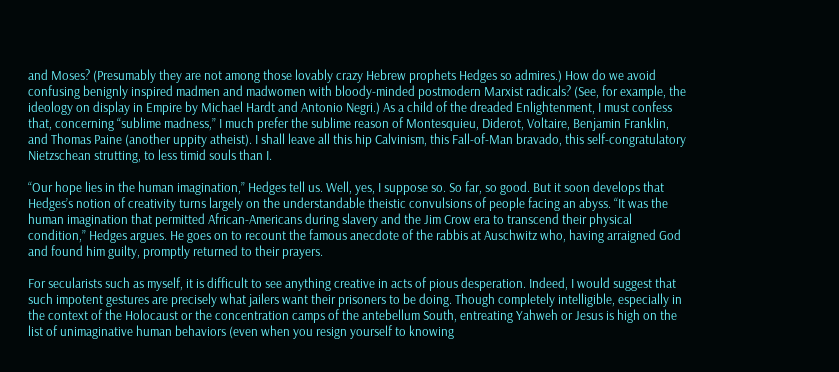and Moses? (Presumably they are not among those lovably crazy Hebrew prophets Hedges so admires.) How do we avoid confusing benignly inspired madmen and madwomen with bloody-minded postmodern Marxist radicals? (See, for example, the ideology on display in Empire by Michael Hardt and Antonio Negri.) As a child of the dreaded Enlightenment, I must confess that, concerning “sublime madness,” I much prefer the sublime reason of Montesquieu, Diderot, Voltaire, Benjamin Franklin, and Thomas Paine (another uppity atheist). I shall leave all this hip Calvinism, this Fall-of-Man bravado, this self-congratulatory Nietzschean strutting, to less timid souls than I.

“Our hope lies in the human imagination,” Hedges tell us. Well, yes, I suppose so. So far, so good. But it soon develops that Hedges’s notion of creativity turns largely on the understandable theistic convulsions of people facing an abyss. “It was the human imagination that permitted African-Americans during slavery and the Jim Crow era to transcend their physical condition,” Hedges argues. He goes on to recount the famous anecdote of the rabbis at Auschwitz who, having arraigned God and found him guilty, promptly returned to their prayers.

For secularists such as myself, it is difficult to see anything creative in acts of pious desperation. Indeed, I would suggest that such impotent gestures are precisely what jailers want their prisoners to be doing. Though completely intelligible, especially in the context of the Holocaust or the concentration camps of the antebellum South, entreating Yahweh or Jesus is high on the list of unimaginative human behaviors (even when you resign yourself to knowing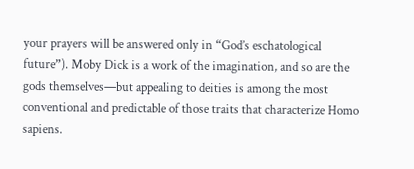your prayers will be answered only in “God’s eschatological future”). Moby Dick is a work of the imagination, and so are the gods themselves—but appealing to deities is among the most conventional and predictable of those traits that characterize Homo sapiens.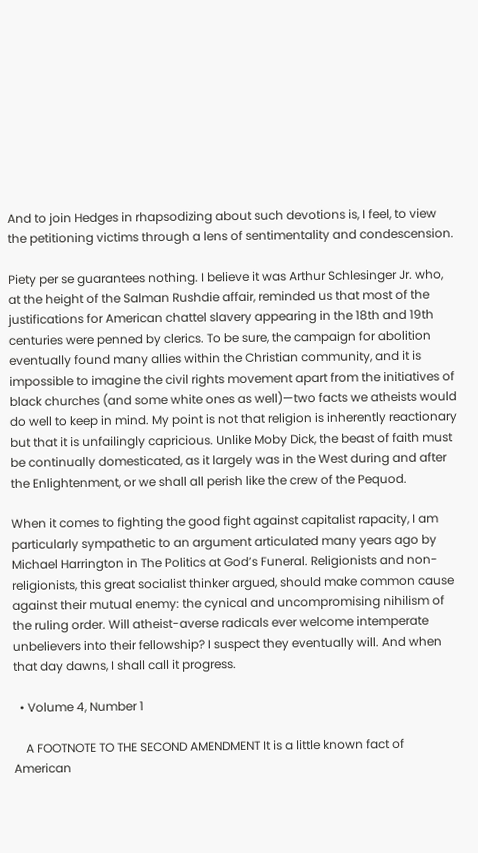And to join Hedges in rhapsodizing about such devotions is, I feel, to view the petitioning victims through a lens of sentimentality and condescension.

Piety per se guarantees nothing. I believe it was Arthur Schlesinger Jr. who, at the height of the Salman Rushdie affair, reminded us that most of the justifications for American chattel slavery appearing in the 18th and 19th centuries were penned by clerics. To be sure, the campaign for abolition eventually found many allies within the Christian community, and it is impossible to imagine the civil rights movement apart from the initiatives of black churches (and some white ones as well)—two facts we atheists would do well to keep in mind. My point is not that religion is inherently reactionary but that it is unfailingly capricious. Unlike Moby Dick, the beast of faith must be continually domesticated, as it largely was in the West during and after the Enlightenment, or we shall all perish like the crew of the Pequod.

When it comes to fighting the good fight against capitalist rapacity, I am particularly sympathetic to an argument articulated many years ago by Michael Harrington in The Politics at God’s Funeral. Religionists and non-religionists, this great socialist thinker argued, should make common cause against their mutual enemy: the cynical and uncompromising nihilism of the ruling order. Will atheist-averse radicals ever welcome intemperate unbelievers into their fellowship? I suspect they eventually will. And when that day dawns, I shall call it progress.

  • Volume 4, Number 1

    A FOOTNOTE TO THE SECOND AMENDMENT It is a little known fact of American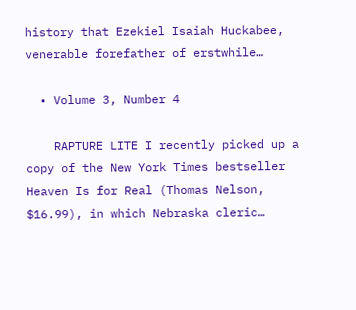history that Ezekiel Isaiah Huckabee, venerable forefather of erstwhile…

  • Volume 3, Number 4

    RAPTURE LITE I recently picked up a copy of the New York Times bestseller Heaven Is for Real (Thomas Nelson, $16.99), in which Nebraska cleric…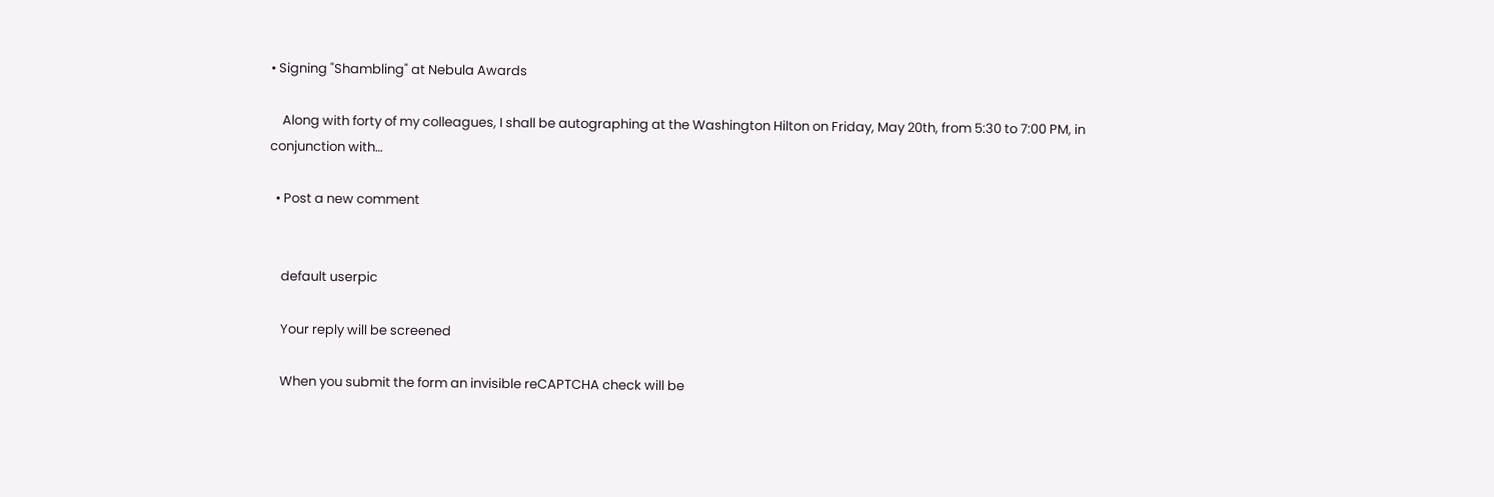• Signing "Shambling" at Nebula Awards

    Along with forty of my colleagues, I shall be autographing at the Washington Hilton on Friday, May 20th, from 5:30 to 7:00 PM, in conjunction with…

  • Post a new comment


    default userpic

    Your reply will be screened

    When you submit the form an invisible reCAPTCHA check will be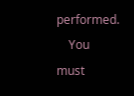performed.
    You must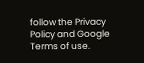follow the Privacy Policy and Google Terms of use.